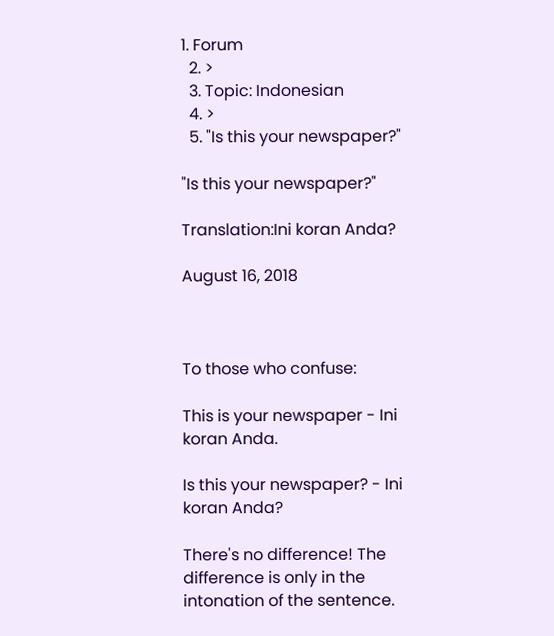1. Forum
  2. >
  3. Topic: Indonesian
  4. >
  5. "Is this your newspaper?"

"Is this your newspaper?"

Translation:Ini koran Anda?

August 16, 2018



To those who confuse:

This is your newspaper - Ini koran Anda.

Is this your newspaper? - Ini koran Anda?

There's no difference! The difference is only in the intonation of the sentence.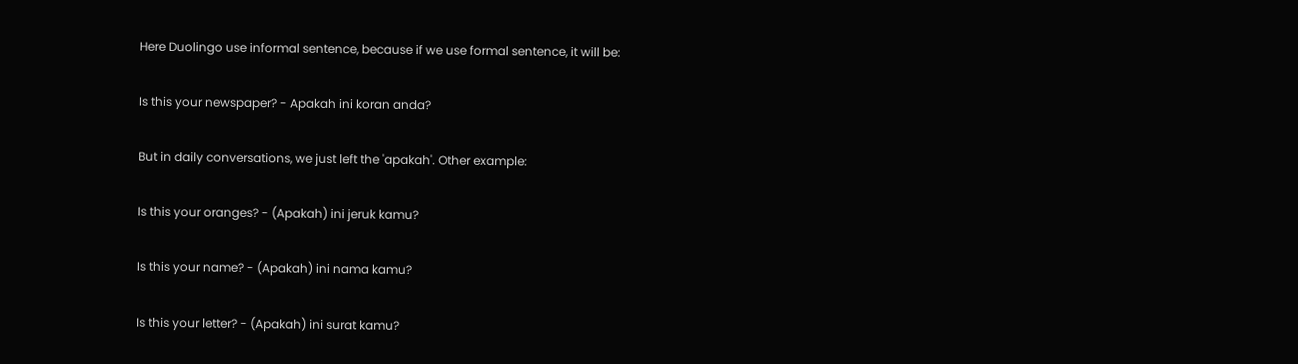Here Duolingo use informal sentence, because if we use formal sentence, it will be:

Is this your newspaper? - Apakah ini koran anda?

But in daily conversations, we just left the 'apakah'. Other example:

Is this your oranges? - (Apakah) ini jeruk kamu?

Is this your name? - (Apakah) ini nama kamu?

Is this your letter? - (Apakah) ini surat kamu?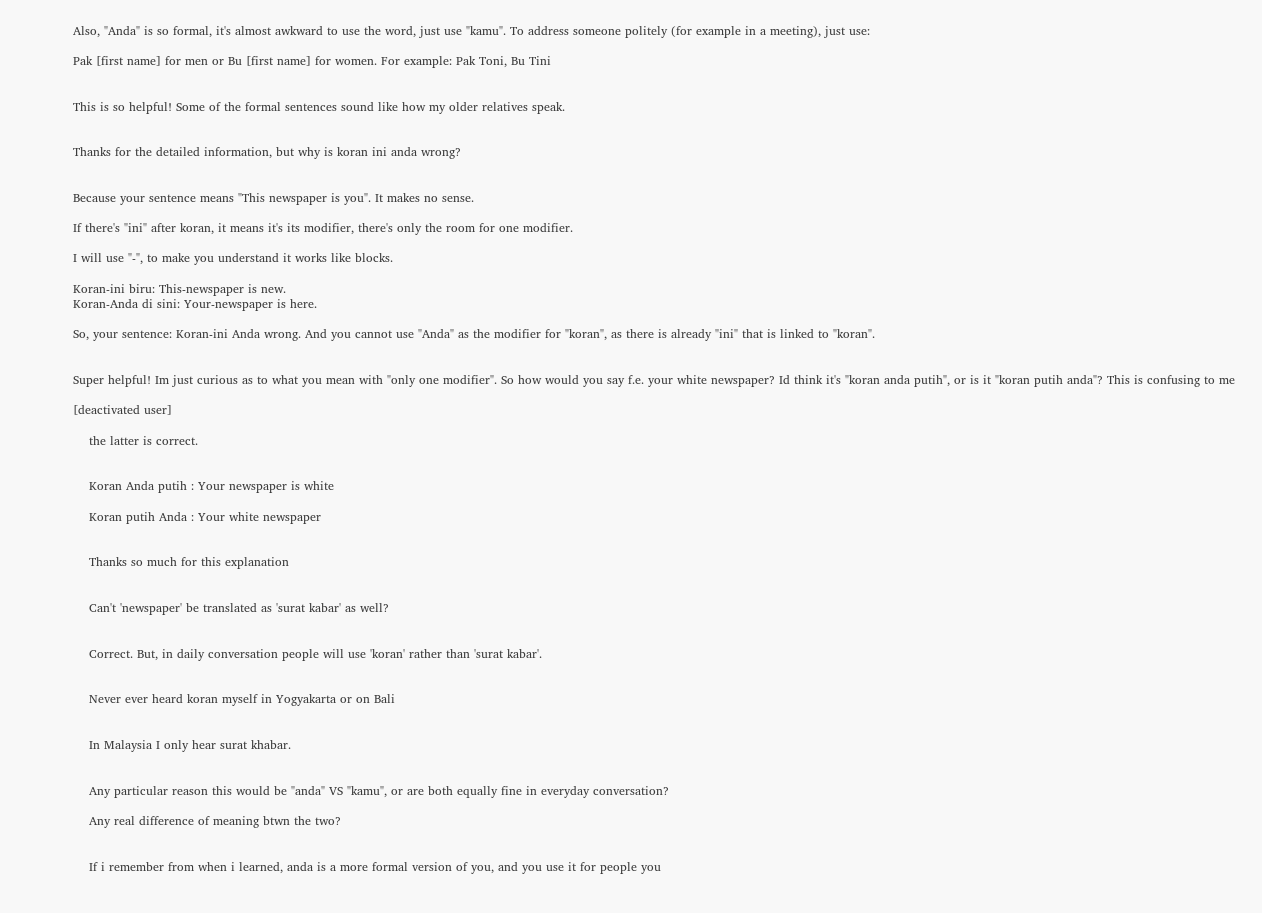Also, "Anda" is so formal, it's almost awkward to use the word, just use "kamu". To address someone politely (for example in a meeting), just use:

Pak [first name] for men or Bu [first name] for women. For example: Pak Toni, Bu Tini


This is so helpful! Some of the formal sentences sound like how my older relatives speak.


Thanks for the detailed information, but why is koran ini anda wrong?


Because your sentence means "This newspaper is you". It makes no sense.

If there's "ini" after koran, it means it's its modifier, there's only the room for one modifier.

I will use "-", to make you understand it works like blocks.

Koran-ini biru: This-newspaper is new.
Koran-Anda di sini: Your-newspaper is here.

So, your sentence: Koran-ini Anda wrong. And you cannot use "Anda" as the modifier for "koran", as there is already "ini" that is linked to "koran".


Super helpful! Im just curious as to what you mean with "only one modifier". So how would you say f.e. your white newspaper? Id think it's "koran anda putih", or is it "koran putih anda"? This is confusing to me

[deactivated user]

    the latter is correct.


    Koran Anda putih : Your newspaper is white

    Koran putih Anda : Your white newspaper


    Thanks so much for this explanation


    Can't 'newspaper' be translated as 'surat kabar' as well?


    Correct. But, in daily conversation people will use 'koran' rather than 'surat kabar'.


    Never ever heard koran myself in Yogyakarta or on Bali


    In Malaysia I only hear surat khabar.


    Any particular reason this would be "anda" VS "kamu", or are both equally fine in everyday conversation?

    Any real difference of meaning btwn the two?


    If i remember from when i learned, anda is a more formal version of you, and you use it for people you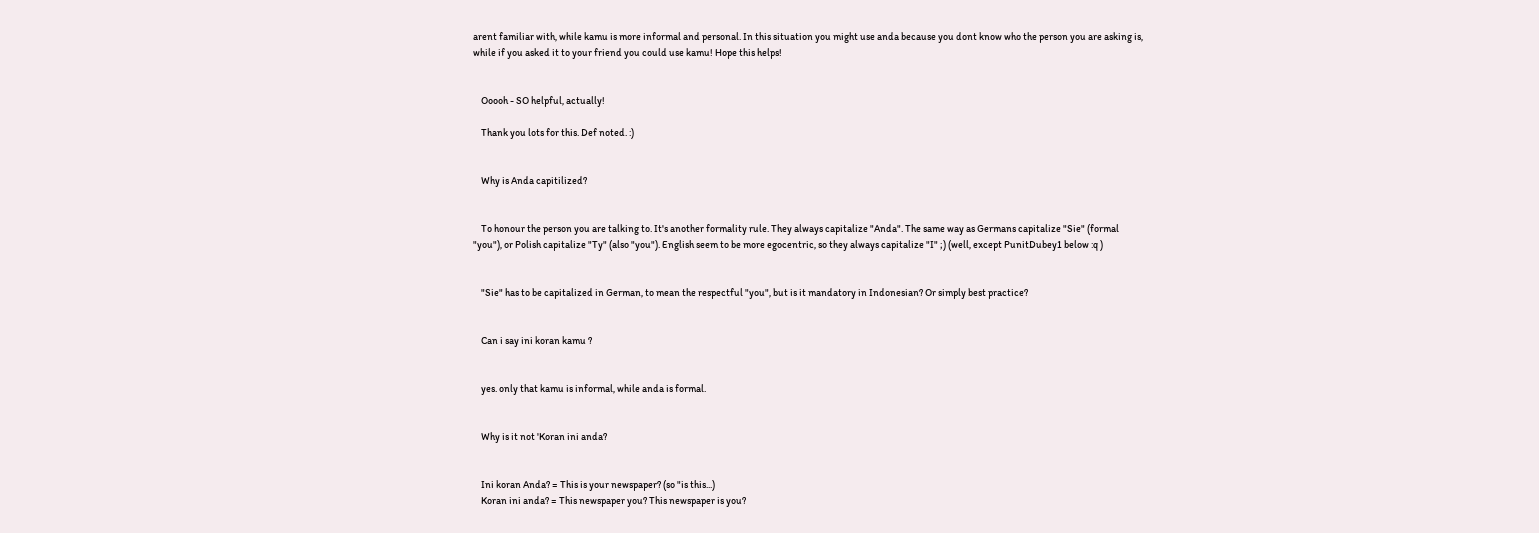arent familiar with, while kamu is more informal and personal. In this situation you might use anda because you dont know who the person you are asking is, while if you asked it to your friend you could use kamu! Hope this helps!


    Ooooh - SO helpful, actually!

    Thank you lots for this. Def noted. :)


    Why is Anda capitilized?


    To honour the person you are talking to. It's another formality rule. They always capitalize "Anda". The same way as Germans capitalize "Sie" (formal "you"), or Polish capitalize "Ty" (also "you"). English seem to be more egocentric, so they always capitalize "I" ;) (well, except PunitDubey1 below :q )


    "Sie" has to be capitalized in German, to mean the respectful "you", but is it mandatory in Indonesian? Or simply best practice?


    Can i say ini koran kamu ?


    yes. only that kamu is informal, while anda is formal.


    Why is it not 'Koran ini anda?


    Ini koran Anda? = This is your newspaper? (so "is this...)
    Koran ini anda? = This newspaper you? This newspaper is you?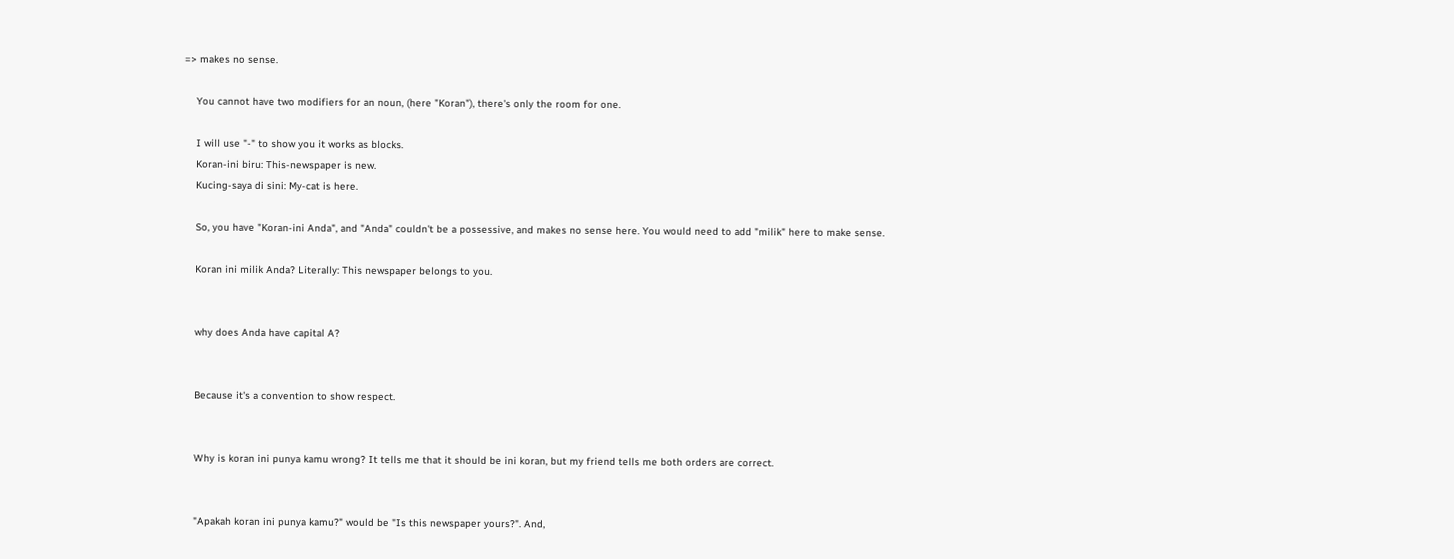=> makes no sense.

    You cannot have two modifiers for an noun, (here "Koran"), there's only the room for one.

    I will use "-" to show you it works as blocks.
    Koran-ini biru: This-newspaper is new.
    Kucing-saya di sini: My-cat is here.

    So, you have "Koran-ini Anda", and "Anda" couldn't be a possessive, and makes no sense here. You would need to add "milik" here to make sense.

    Koran ini milik Anda? Literally: This newspaper belongs to you.


    why does Anda have capital A?


    Because it's a convention to show respect.


    Why is koran ini punya kamu wrong? It tells me that it should be ini koran, but my friend tells me both orders are correct.


    "Apakah koran ini punya kamu?" would be "Is this newspaper yours?". And,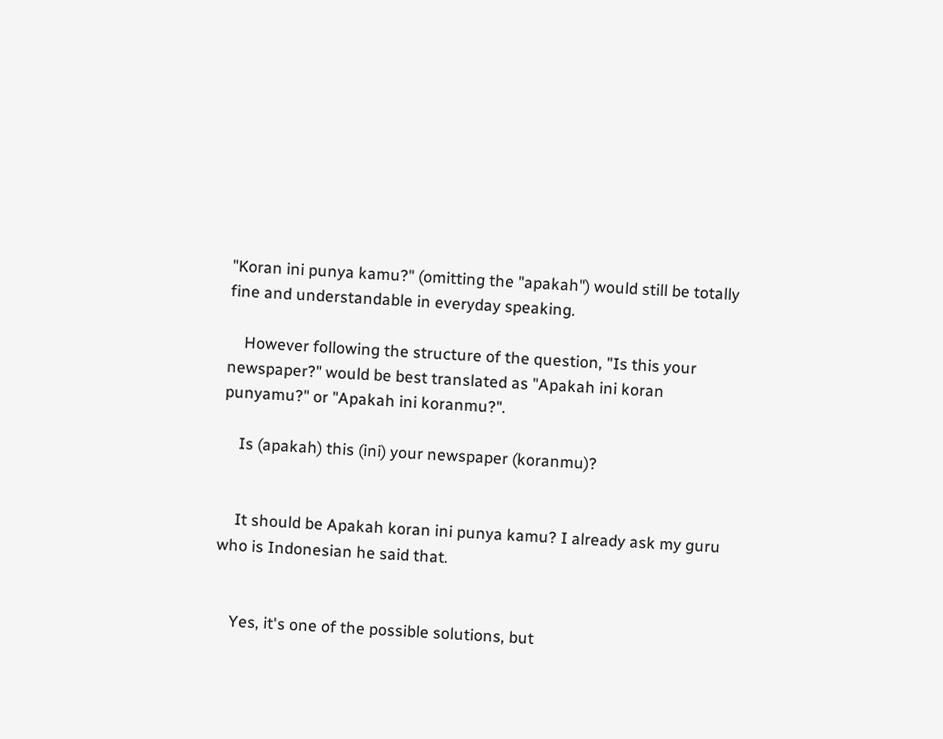"Koran ini punya kamu?" (omitting the "apakah") would still be totally fine and understandable in everyday speaking.

    However following the structure of the question, "Is this your newspaper?" would be best translated as "Apakah ini koran punyamu?" or "Apakah ini koranmu?".

    Is (apakah) this (ini) your newspaper (koranmu)?


    It should be Apakah koran ini punya kamu? I already ask my guru who is Indonesian he said that.


    Yes, it's one of the possible solutions, but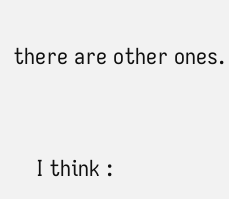there are other ones.


    I think :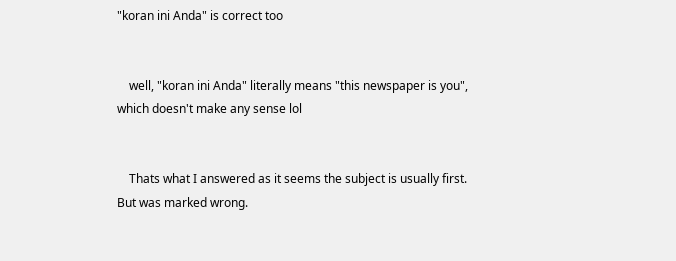"koran ini Anda" is correct too


    well, "koran ini Anda" literally means "this newspaper is you", which doesn't make any sense lol


    Thats what I answered as it seems the subject is usually first. But was marked wrong.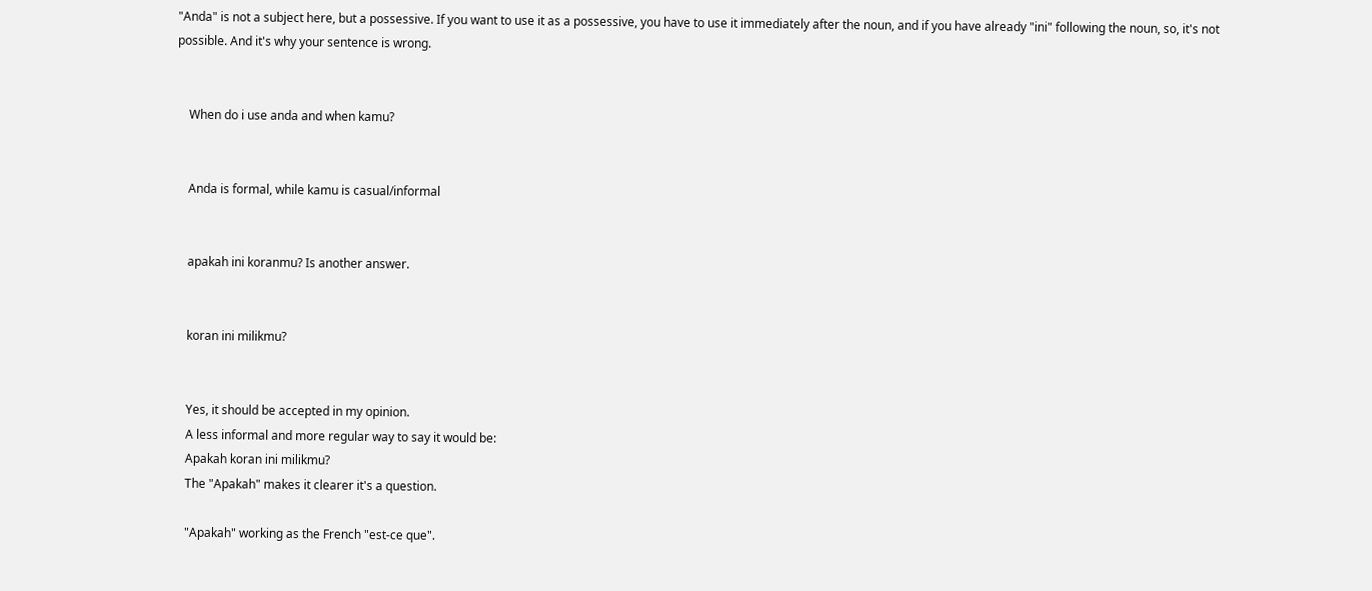"Anda" is not a subject here, but a possessive. If you want to use it as a possessive, you have to use it immediately after the noun, and if you have already "ini" following the noun, so, it's not possible. And it's why your sentence is wrong.


    When do i use anda and when kamu?


    Anda is formal, while kamu is casual/informal


    apakah ini koranmu? Is another answer.


    koran ini milikmu?


    Yes, it should be accepted in my opinion.
    A less informal and more regular way to say it would be:
    Apakah koran ini milikmu?
    The "Apakah" makes it clearer it's a question.

    "Apakah" working as the French "est-ce que".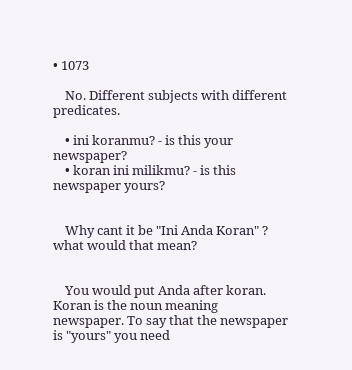• 1073

    No. Different subjects with different predicates.

    • ini koranmu? - is this your newspaper?
    • koran ini milikmu? - is this newspaper yours?


    Why cant it be "Ini Anda Koran" ? what would that mean?


    You would put Anda after koran. Koran is the noun meaning newspaper. To say that the newspaper is "yours" you need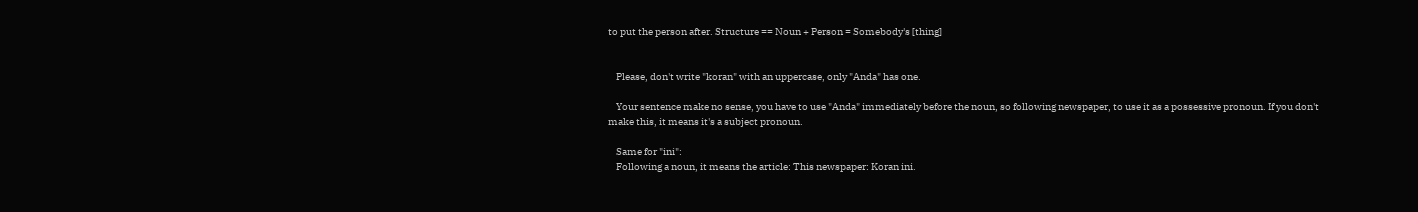to put the person after. Structure == Noun + Person = Somebody's [thing]


    Please, don't write "koran" with an uppercase, only "Anda" has one.

    Your sentence make no sense, you have to use "Anda" immediately before the noun, so following newspaper, to use it as a possessive pronoun. If you don't make this, it means it's a subject pronoun.

    Same for "ini":
    Following a noun, it means the article: This newspaper: Koran ini.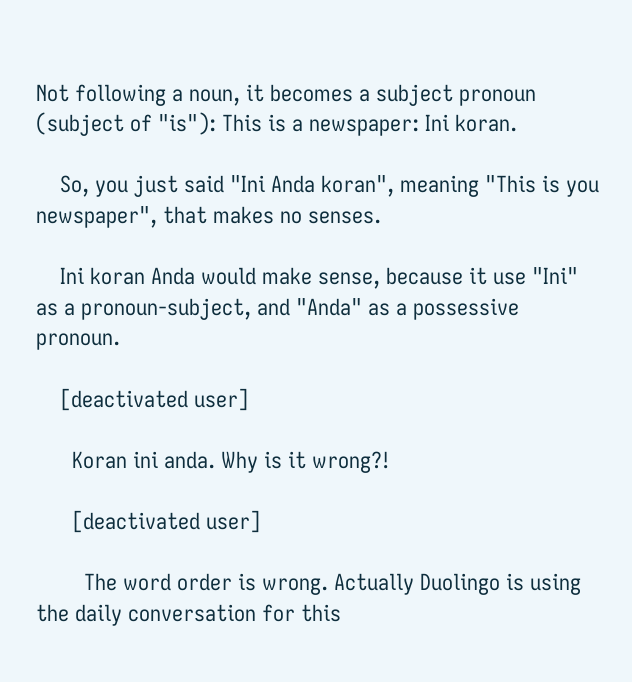Not following a noun, it becomes a subject pronoun (subject of "is"): This is a newspaper: Ini koran.

    So, you just said "Ini Anda koran", meaning "This is you newspaper", that makes no senses.

    Ini koran Anda would make sense, because it use "Ini" as a pronoun-subject, and "Anda" as a possessive pronoun.

    [deactivated user]

      Koran ini anda. Why is it wrong?!

      [deactivated user]

        The word order is wrong. Actually Duolingo is using the daily conversation for this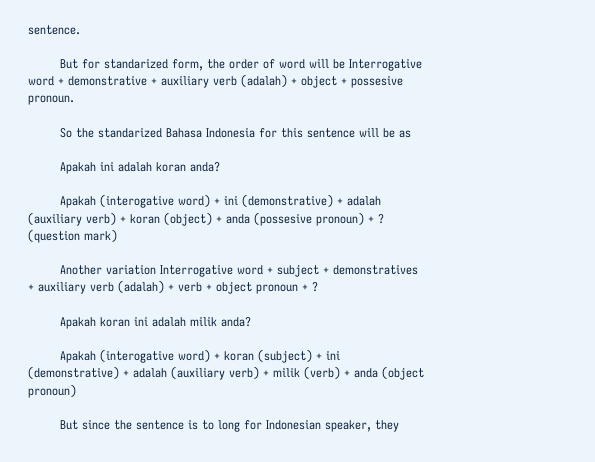sentence.

        But for standarized form, the order of word will be Interrogative word + demonstrative + auxiliary verb (adalah) + object + possesive pronoun.

        So the standarized Bahasa Indonesia for this sentence will be as

        Apakah ini adalah koran anda?

        Apakah (interogative word) + ini (demonstrative) + adalah (auxiliary verb) + koran (object) + anda (possesive pronoun) + ? (question mark)

        Another variation Interrogative word + subject + demonstratives + auxiliary verb (adalah) + verb + object pronoun + ?

        Apakah koran ini adalah milik anda?

        Apakah (interogative word) + koran (subject) + ini (demonstrative) + adalah (auxiliary verb) + milik (verb) + anda (object pronoun)

        But since the sentence is to long for Indonesian speaker, they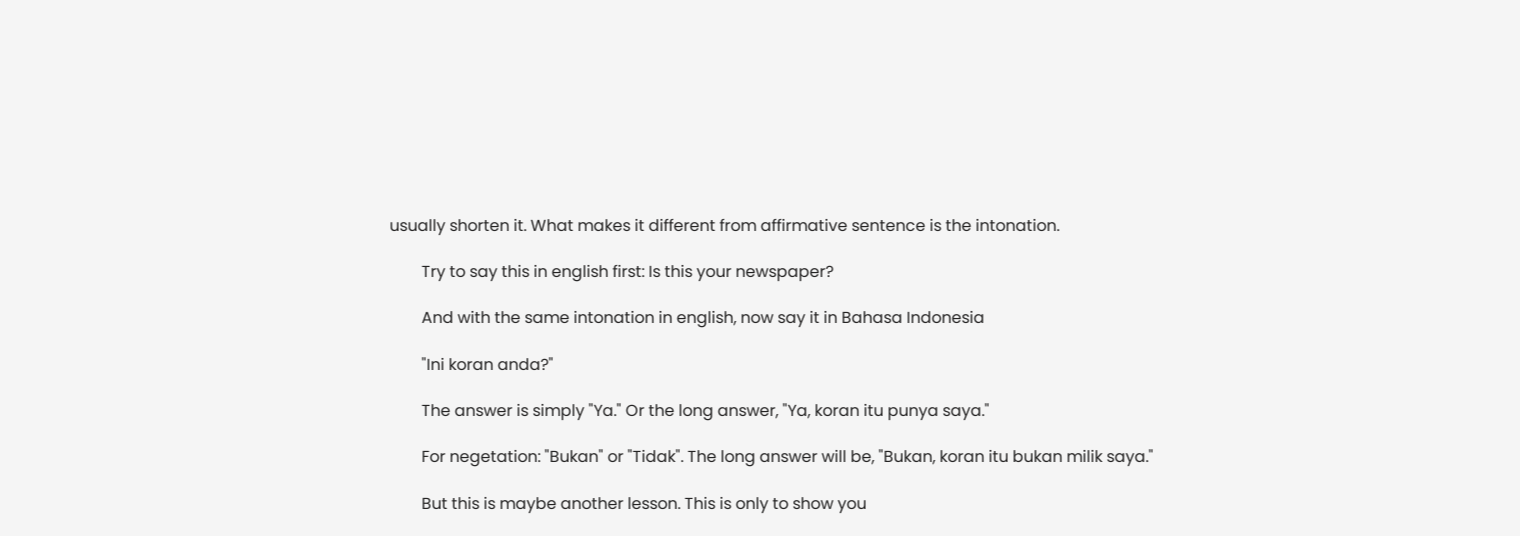usually shorten it. What makes it different from affirmative sentence is the intonation.

        Try to say this in english first: Is this your newspaper?

        And with the same intonation in english, now say it in Bahasa Indonesia

        "Ini koran anda?"

        The answer is simply "Ya." Or the long answer, "Ya, koran itu punya saya."

        For negetation: "Bukan" or "Tidak". The long answer will be, "Bukan, koran itu bukan milik saya."

        But this is maybe another lesson. This is only to show you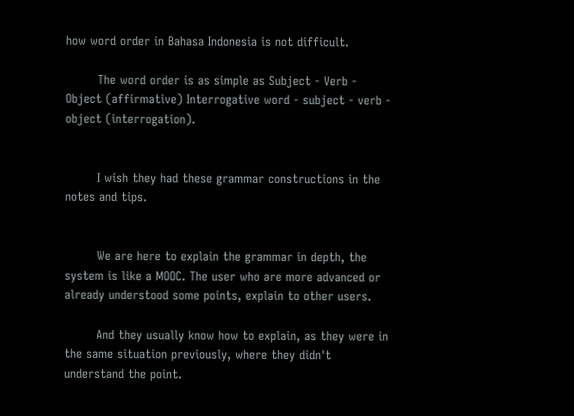how word order in Bahasa Indonesia is not difficult.

        The word order is as simple as Subject - Verb - Object (affirmative) Interrogative word - subject - verb - object (interrogation).


        I wish they had these grammar constructions in the notes and tips.


        We are here to explain the grammar in depth, the system is like a MOOC. The user who are more advanced or already understood some points, explain to other users.

        And they usually know how to explain, as they were in the same situation previously, where they didn't understand the point.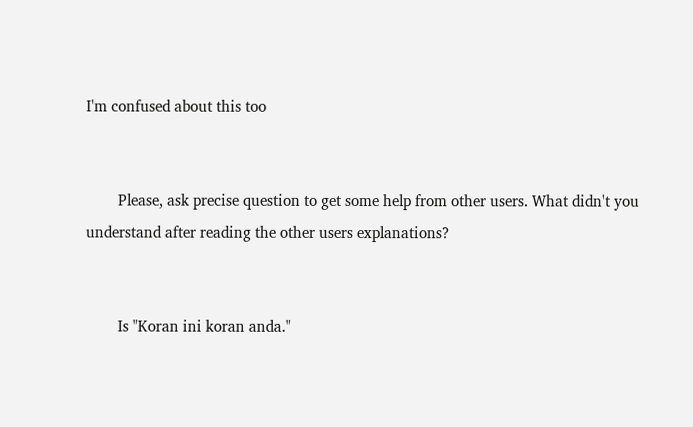I'm confused about this too


        Please, ask precise question to get some help from other users. What didn't you understand after reading the other users explanations?


        Is "Koran ini koran anda."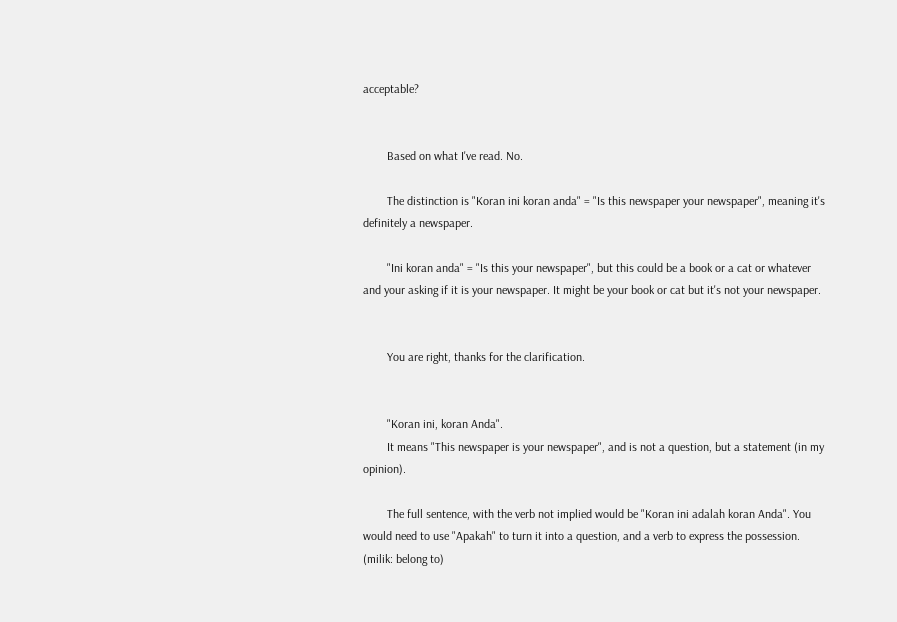acceptable?


        Based on what I've read. No.

        The distinction is "Koran ini koran anda" = "Is this newspaper your newspaper", meaning it's definitely a newspaper.

        "Ini koran anda" = "Is this your newspaper", but this could be a book or a cat or whatever and your asking if it is your newspaper. It might be your book or cat but it's not your newspaper.


        You are right, thanks for the clarification.


        "Koran ini, koran Anda".
        It means "This newspaper is your newspaper", and is not a question, but a statement (in my opinion).

        The full sentence, with the verb not implied would be "Koran ini adalah koran Anda". You would need to use "Apakah" to turn it into a question, and a verb to express the possession. (milik: belong to)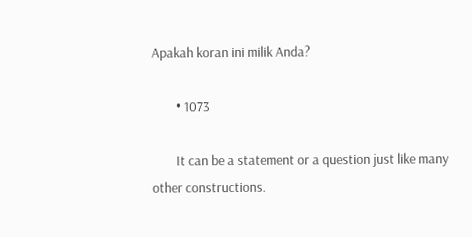Apakah koran ini milik Anda?

        • 1073

        It can be a statement or a question just like many other constructions.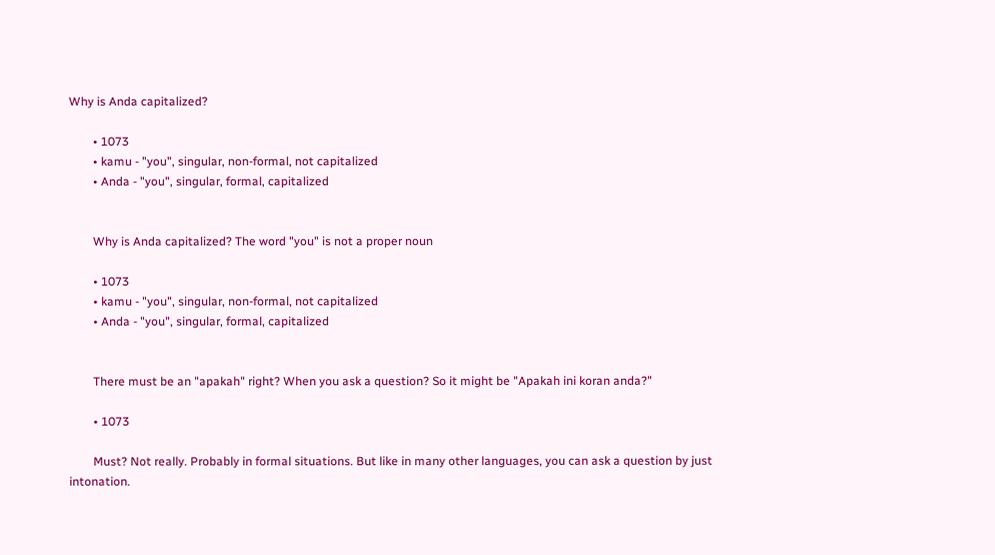Why is Anda capitalized?

        • 1073
        • kamu - "you", singular, non-formal, not capitalized
        • Anda - "you", singular, formal, capitalized


        Why is Anda capitalized? The word "you" is not a proper noun

        • 1073
        • kamu - "you", singular, non-formal, not capitalized
        • Anda - "you", singular, formal, capitalized


        There must be an "apakah" right? When you ask a question? So it might be "Apakah ini koran anda?"

        • 1073

        Must? Not really. Probably in formal situations. But like in many other languages, you can ask a question by just intonation.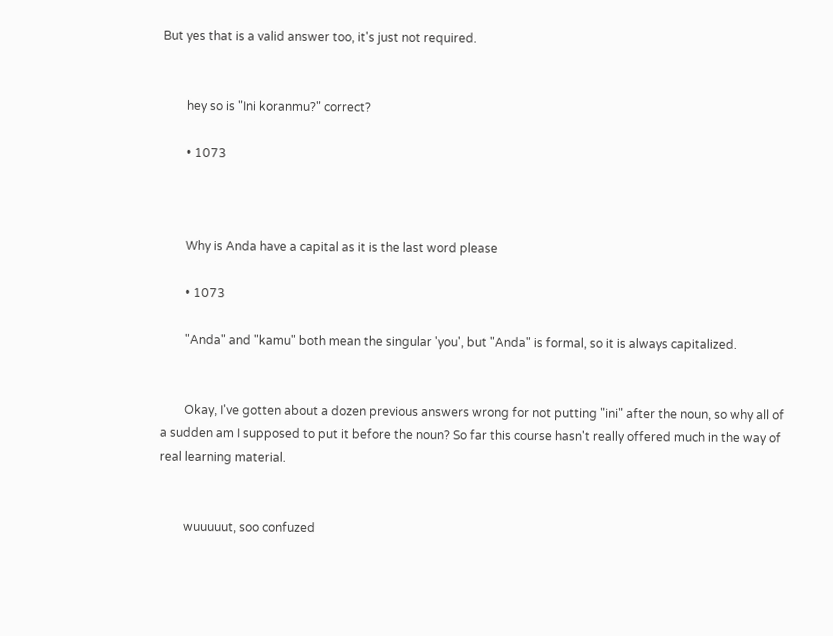But yes that is a valid answer too, it's just not required.


        hey so is "Ini koranmu?" correct?

        • 1073



        Why is Anda have a capital as it is the last word please

        • 1073

        "Anda" and "kamu" both mean the singular 'you', but "Anda" is formal, so it is always capitalized.


        Okay, I've gotten about a dozen previous answers wrong for not putting "ini" after the noun, so why all of a sudden am I supposed to put it before the noun? So far this course hasn't really offered much in the way of real learning material.


        wuuuuut, soo confuzed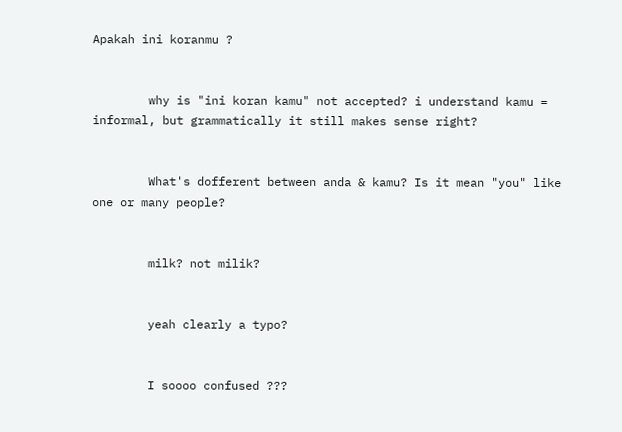Apakah ini koranmu ?


        why is "ini koran kamu" not accepted? i understand kamu = informal, but grammatically it still makes sense right?


        What's dofferent between anda & kamu? Is it mean "you" like one or many people?


        milk? not milik?


        yeah clearly a typo?


        I soooo confused ???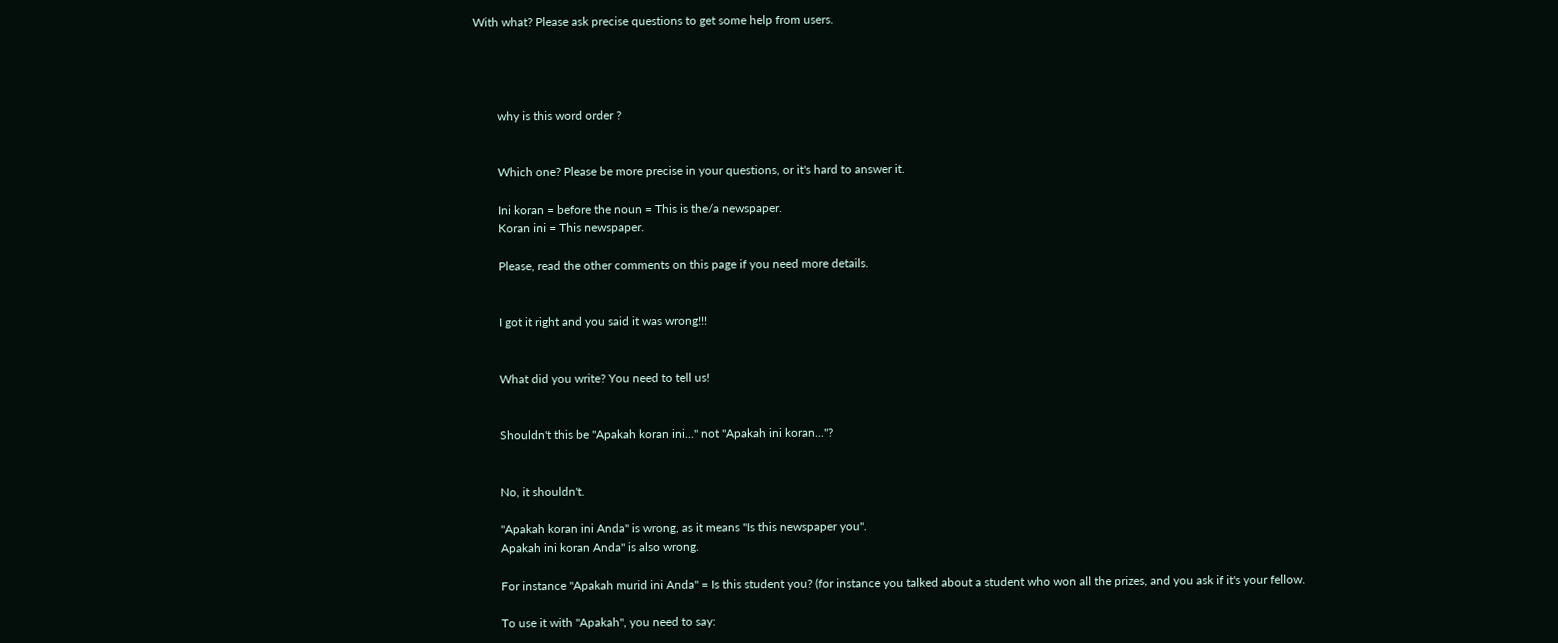With what? Please ask precise questions to get some help from users.




        why is this word order ?


        Which one? Please be more precise in your questions, or it's hard to answer it.

        Ini koran = before the noun = This is the/a newspaper.
        Koran ini = This newspaper.

        Please, read the other comments on this page if you need more details.


        I got it right and you said it was wrong!!!


        What did you write? You need to tell us!


        Shouldn't this be "Apakah koran ini..." not "Apakah ini koran..."?


        No, it shouldn't.

        "Apakah koran ini Anda" is wrong, as it means "Is this newspaper you".
        Apakah ini koran Anda" is also wrong.

        For instance "Apakah murid ini Anda" = Is this student you? (for instance you talked about a student who won all the prizes, and you ask if it's your fellow.

        To use it with "Apakah", you need to say: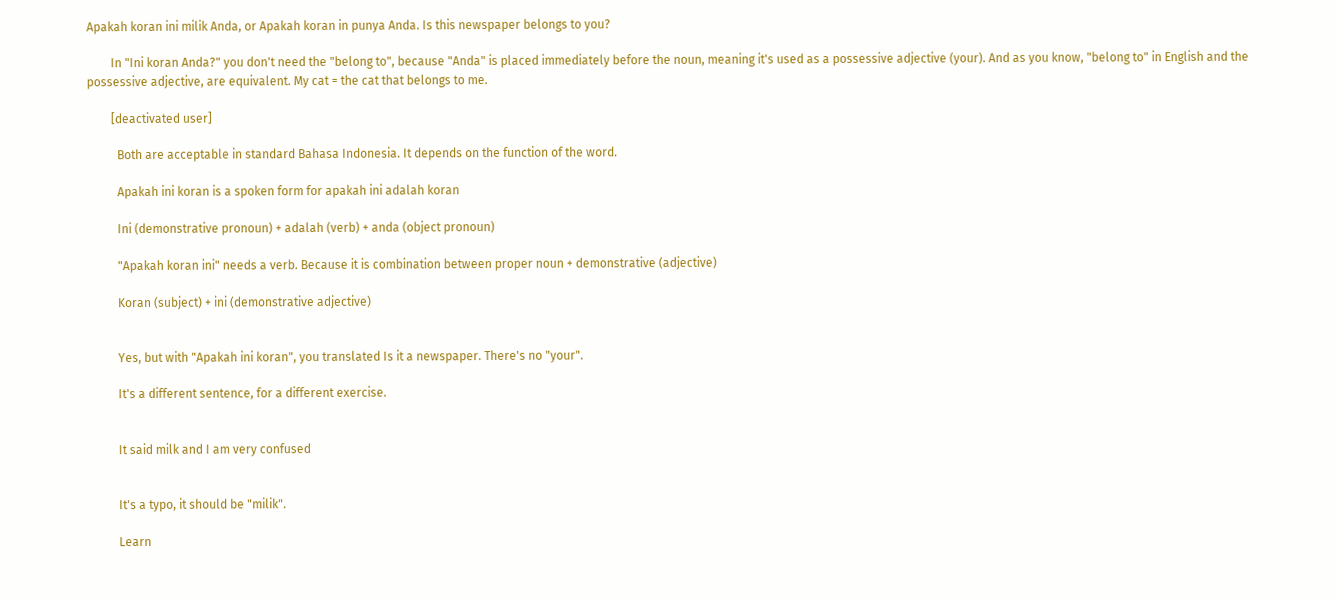Apakah koran ini milik Anda, or Apakah koran in punya Anda. Is this newspaper belongs to you?

        In "Ini koran Anda?" you don't need the "belong to", because "Anda" is placed immediately before the noun, meaning it's used as a possessive adjective (your). And as you know, "belong to" in English and the possessive adjective, are equivalent. My cat = the cat that belongs to me.

        [deactivated user]

          Both are acceptable in standard Bahasa Indonesia. It depends on the function of the word.

          Apakah ini koran is a spoken form for apakah ini adalah koran

          Ini (demonstrative pronoun) + adalah (verb) + anda (object pronoun)

          "Apakah koran ini" needs a verb. Because it is combination between proper noun + demonstrative (adjective)

          Koran (subject) + ini (demonstrative adjective)


          Yes, but with "Apakah ini koran", you translated Is it a newspaper. There's no "your".

          It's a different sentence, for a different exercise.


          It said milk and I am very confused


          It's a typo, it should be "milik".

          Learn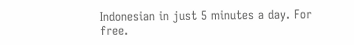Indonesian in just 5 minutes a day. For free.